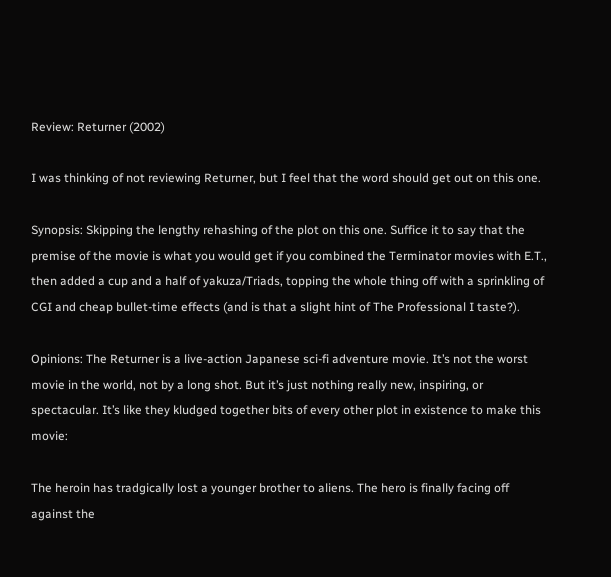Review: Returner (2002)

I was thinking of not reviewing Returner, but I feel that the word should get out on this one.

Synopsis: Skipping the lengthy rehashing of the plot on this one. Suffice it to say that the premise of the movie is what you would get if you combined the Terminator movies with E.T., then added a cup and a half of yakuza/Triads, topping the whole thing off with a sprinkling of CGI and cheap bullet-time effects (and is that a slight hint of The Professional I taste?).

Opinions: The Returner is a live-action Japanese sci-fi adventure movie. It’s not the worst movie in the world, not by a long shot. But it’s just nothing really new, inspiring, or spectacular. It’s like they kludged together bits of every other plot in existence to make this movie:

The heroin has tradgically lost a younger brother to aliens. The hero is finally facing off against the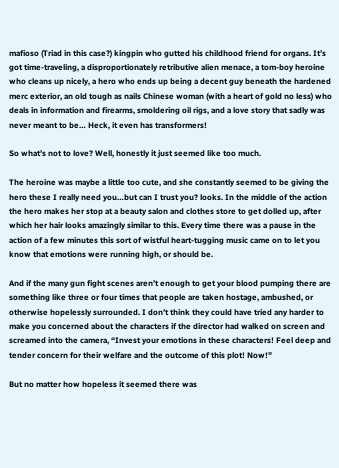mafioso (Triad in this case?) kingpin who gutted his childhood friend for organs. It’s got time-traveling, a disproportionately retributive alien menace, a tom-boy heroine who cleans up nicely, a hero who ends up being a decent guy beneath the hardened merc exterior, an old tough as nails Chinese woman (with a heart of gold no less) who deals in information and firearms, smoldering oil rigs, and a love story that sadly was never meant to be… Heck, it even has transformers!

So what’s not to love? Well, honestly it just seemed like too much.

The heroine was maybe a little too cute, and she constantly seemed to be giving the hero these I really need you…but can I trust you? looks. In the middle of the action the hero makes her stop at a beauty salon and clothes store to get dolled up, after which her hair looks amazingly similar to this. Every time there was a pause in the action of a few minutes this sort of wistful heart-tugging music came on to let you know that emotions were running high, or should be.

And if the many gun fight scenes aren’t enough to get your blood pumping there are something like three or four times that people are taken hostage, ambushed, or otherwise hopelessly surrounded. I don’t think they could have tried any harder to make you concerned about the characters if the director had walked on screen and screamed into the camera, “Invest your emotions in these characters! Feel deep and tender concern for their welfare and the outcome of this plot! Now!”

But no matter how hopeless it seemed there was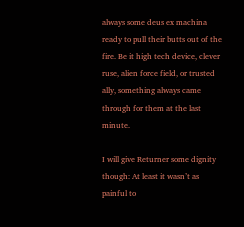always some deus ex machina ready to pull their butts out of the fire. Be it high tech device, clever ruse, alien force field, or trusted ally, something always came through for them at the last minute.

I will give Returner some dignity though: At least it wasn’t as painful to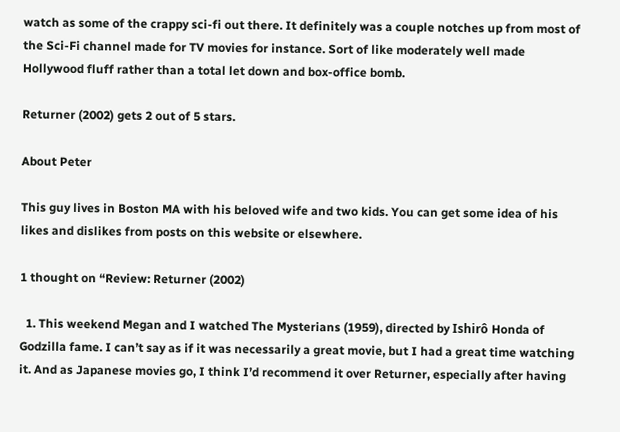watch as some of the crappy sci-fi out there. It definitely was a couple notches up from most of the Sci-Fi channel made for TV movies for instance. Sort of like moderately well made Hollywood fluff rather than a total let down and box-office bomb.

Returner (2002) gets 2 out of 5 stars.

About Peter

This guy lives in Boston MA with his beloved wife and two kids. You can get some idea of his likes and dislikes from posts on this website or elsewhere.

1 thought on “Review: Returner (2002)

  1. This weekend Megan and I watched The Mysterians (1959), directed by Ishirô Honda of Godzilla fame. I can’t say as if it was necessarily a great movie, but I had a great time watching it. And as Japanese movies go, I think I’d recommend it over Returner, especially after having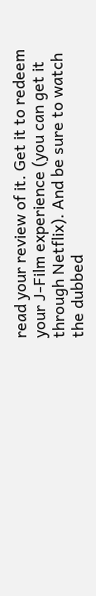read your review of it. Get it to redeem your J-Film experience (you can get it through Netflix). And be sure to watch the dubbed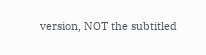version, NOT the subtitled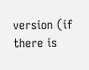version (if there is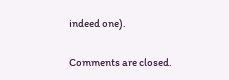indeed one).

Comments are closed.